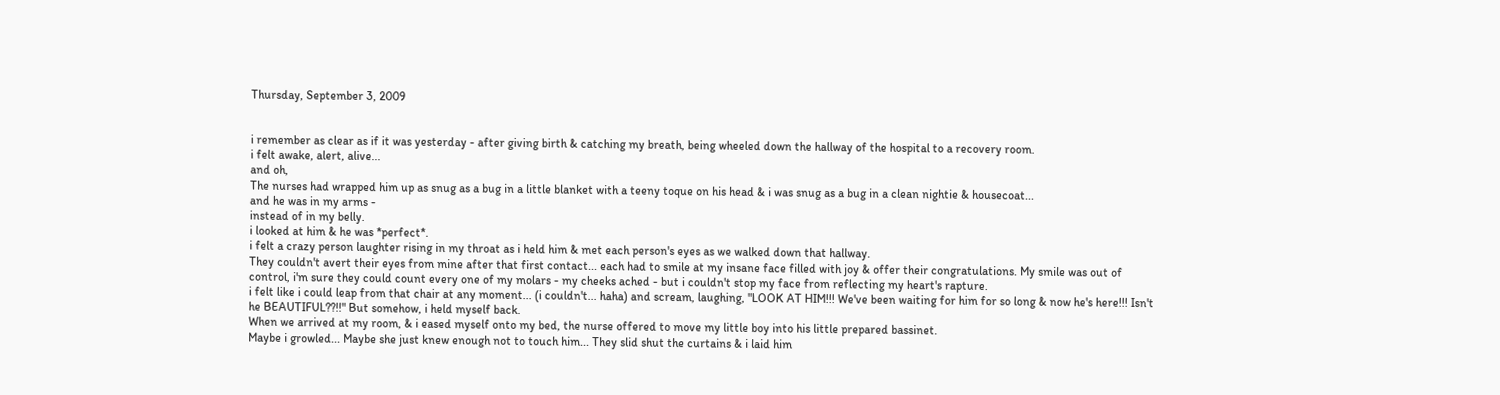Thursday, September 3, 2009


i remember as clear as if it was yesterday - after giving birth & catching my breath, being wheeled down the hallway of the hospital to a recovery room.
i felt awake, alert, alive...
and oh,
The nurses had wrapped him up as snug as a bug in a little blanket with a teeny toque on his head & i was snug as a bug in a clean nightie & housecoat...
and he was in my arms -
instead of in my belly.
i looked at him & he was *perfect*.
i felt a crazy person laughter rising in my throat as i held him & met each person's eyes as we walked down that hallway.
They couldn't avert their eyes from mine after that first contact... each had to smile at my insane face filled with joy & offer their congratulations. My smile was out of control, i'm sure they could count every one of my molars - my cheeks ached - but i couldn't stop my face from reflecting my heart's rapture.
i felt like i could leap from that chair at any moment... (i couldn't... haha) and scream, laughing, "LOOK AT HIM!!! We've been waiting for him for so long & now he's here!!! Isn't he BEAUTIFUL??!!" But somehow, i held myself back.
When we arrived at my room, & i eased myself onto my bed, the nurse offered to move my little boy into his little prepared bassinet.
Maybe i growled... Maybe she just knew enough not to touch him... They slid shut the curtains & i laid him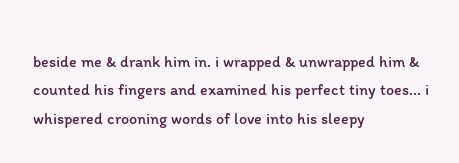beside me & drank him in. i wrapped & unwrapped him & counted his fingers and examined his perfect tiny toes... i whispered crooning words of love into his sleepy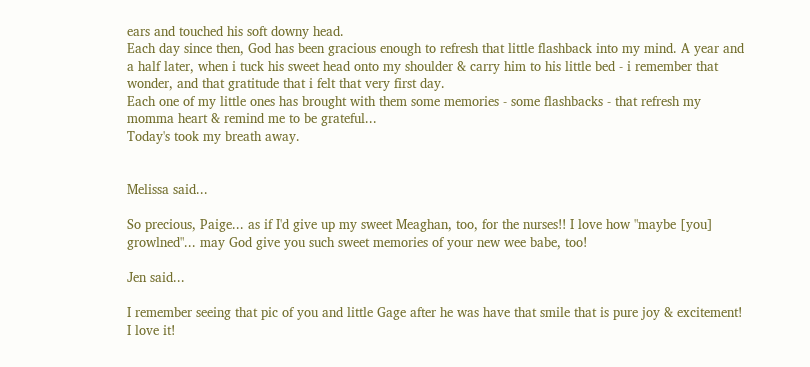ears and touched his soft downy head.
Each day since then, God has been gracious enough to refresh that little flashback into my mind. A year and a half later, when i tuck his sweet head onto my shoulder & carry him to his little bed - i remember that wonder, and that gratitude that i felt that very first day.
Each one of my little ones has brought with them some memories - some flashbacks - that refresh my momma heart & remind me to be grateful...
Today's took my breath away.


Melissa said...

So precious, Paige... as if I'd give up my sweet Meaghan, too, for the nurses!! I love how "maybe [you] growlned"... may God give you such sweet memories of your new wee babe, too!

Jen said...

I remember seeing that pic of you and little Gage after he was have that smile that is pure joy & excitement! I love it!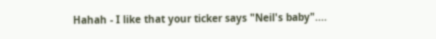Hahah - I like that your ticker says "Neil's baby"....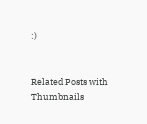:)


Related Posts with Thumbnails